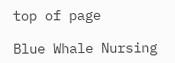top of page

Blue Whale Nursing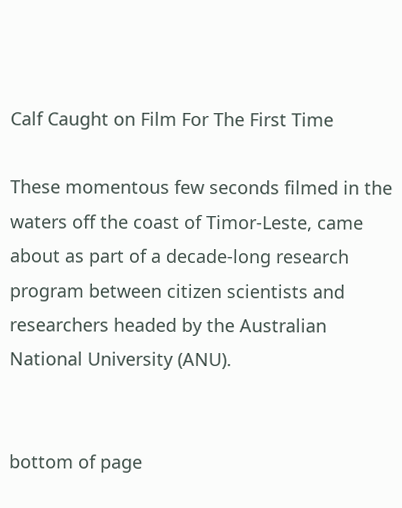Calf Caught on Film For The First Time

These momentous few seconds filmed in the waters off the coast of Timor-Leste, came about as part of a decade-long research program between citizen scientists and researchers headed by the Australian National University (ANU).


bottom of page